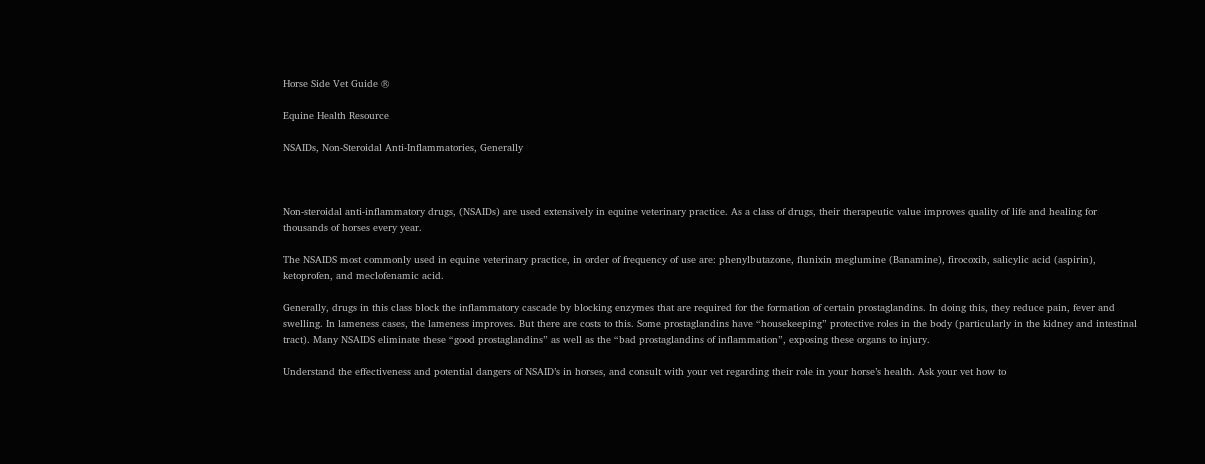Horse Side Vet Guide ®

Equine Health Resource

NSAIDs, Non-Steroidal Anti-Inflammatories, Generally



Non-steroidal anti-inflammatory drugs, (NSAIDs) are used extensively in equine veterinary practice. As a class of drugs, their therapeutic value improves quality of life and healing for thousands of horses every year.

The NSAIDS most commonly used in equine veterinary practice, in order of frequency of use are: phenylbutazone, flunixin meglumine (Banamine), firocoxib, salicylic acid (aspirin), ketoprofen, and meclofenamic acid.

Generally, drugs in this class block the inflammatory cascade by blocking enzymes that are required for the formation of certain prostaglandins. In doing this, they reduce pain, fever and swelling. In lameness cases, the lameness improves. But there are costs to this. Some prostaglandins have “housekeeping” protective roles in the body (particularly in the kidney and intestinal tract). Many NSAIDS eliminate these “good prostaglandins” as well as the “bad prostaglandins of inflammation”, exposing these organs to injury.

Understand the effectiveness and potential dangers of NSAID’s in horses, and consult with your vet regarding their role in your horse’s health. Ask your vet how to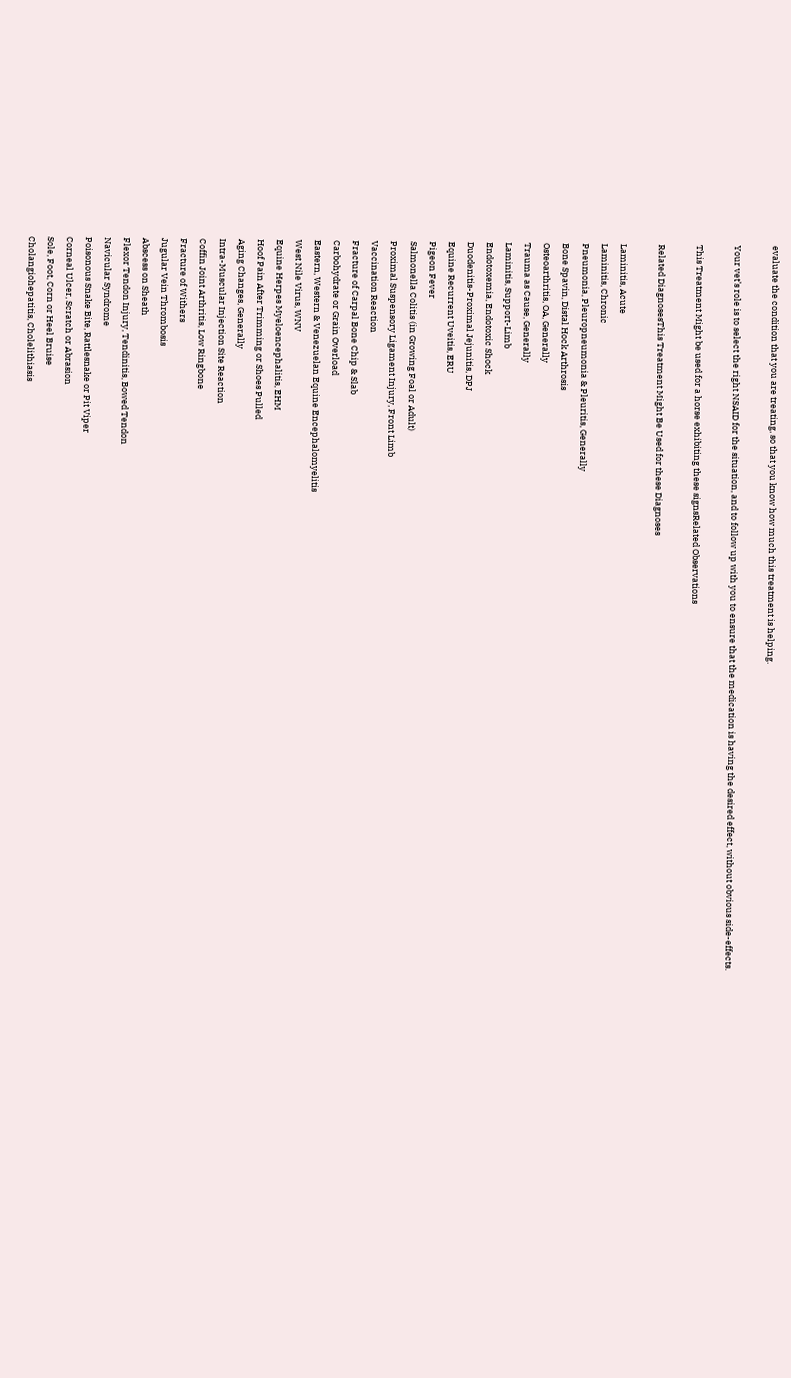evaluate the condition that you are treating, so that you know how much this treatment is helping.

Your vet’s role is to select the right NSAID for the situation, and to follow up with you to ensure that the medication is having the desired effect, without obvious side-effects.

This Treatment Might be used for a horse exhibiting these signsRelated Observations

Related DiagnosesThis Treatment Might Be Used for these Diagnoses

Laminitis, Acute
Laminitis, Chronic
Pneumonia, Pleuropneumonia & Pleuritis, Generally
Bone Spavin, Distal Hock Arthrosis
Osteoarthritis, OA, Generally
Trauma as Cause, Generally
Laminitis, Support-Limb
Endotoxemia, Endotoxic Shock
Duodenitis-Proximal Jejunitis, DPJ
Equine Recurrent Uveitis, ERU
Pigeon Fever
Salmonella Colitis (in Growing Foal or Adult)
Proximal Suspensory Ligament Injury, Front Limb
Vaccination Reaction
Fracture of Carpal Bone Chip & Slab
Carbohydrate or Grain Overload
Eastern, Western & Venezuelan Equine Encephalomyelitis
West Nile Virus, WNV
Equine Herpes Myeloencephalitis, EHM
Hoof Pain After Trimming or Shoes Pulled
Aging Changes, Generally
Intra-Muscular Injection Site Reaction
Coffin Joint Arthritis, Low Ringbone
Fracture of Withers
Jugular Vein Thrombosis
Abscess on Sheath
Flexor Tendon Injury, Tendinitis, Bowed Tendon
Navicular Syndrome
Poisonous Snake Bite, Rattlesnake or Pit Viper
Corneal Ulcer, Scratch or Abrasion
Sole, Foot, Corn or Heel Bruise
Cholangiohepatitis, Cholelithiasis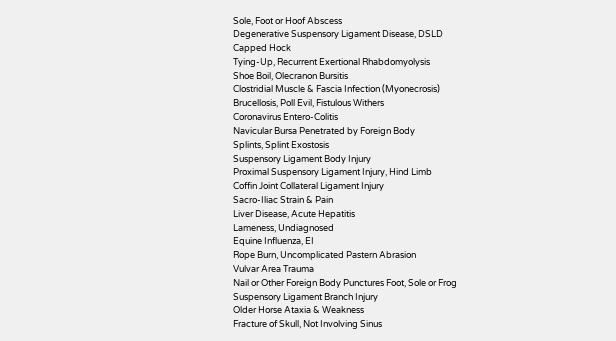Sole, Foot or Hoof Abscess
Degenerative Suspensory Ligament Disease, DSLD
Capped Hock
Tying-Up, Recurrent Exertional Rhabdomyolysis
Shoe Boil, Olecranon Bursitis
Clostridial Muscle & Fascia Infection (Myonecrosis)
Brucellosis, Poll Evil, Fistulous Withers
Coronavirus Entero-Colitis
Navicular Bursa Penetrated by Foreign Body
Splints, Splint Exostosis
Suspensory Ligament Body Injury
Proximal Suspensory Ligament Injury, Hind Limb
Coffin Joint Collateral Ligament Injury
Sacro-Iliac Strain & Pain
Liver Disease, Acute Hepatitis
Lameness, Undiagnosed
Equine Influenza, EI
Rope Burn, Uncomplicated Pastern Abrasion
Vulvar Area Trauma
Nail or Other Foreign Body Punctures Foot, Sole or Frog
Suspensory Ligament Branch Injury
Older Horse Ataxia & Weakness
Fracture of Skull, Not Involving Sinus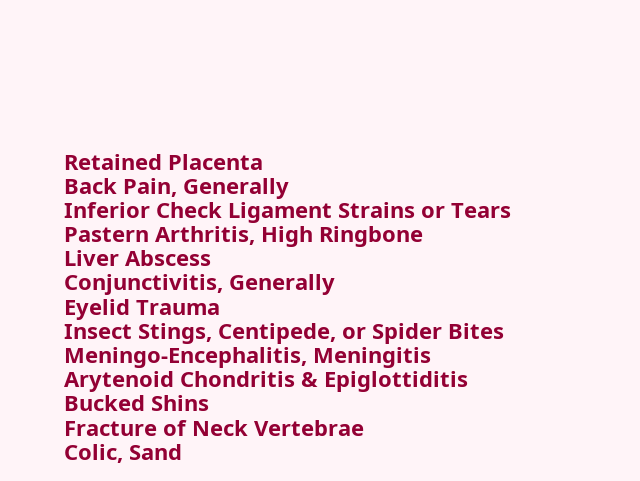Retained Placenta
Back Pain, Generally
Inferior Check Ligament Strains or Tears
Pastern Arthritis, High Ringbone
Liver Abscess
Conjunctivitis, Generally
Eyelid Trauma
Insect Stings, Centipede, or Spider Bites
Meningo-Encephalitis, Meningitis
Arytenoid Chondritis & Epiglottiditis
Bucked Shins
Fracture of Neck Vertebrae
Colic, Sand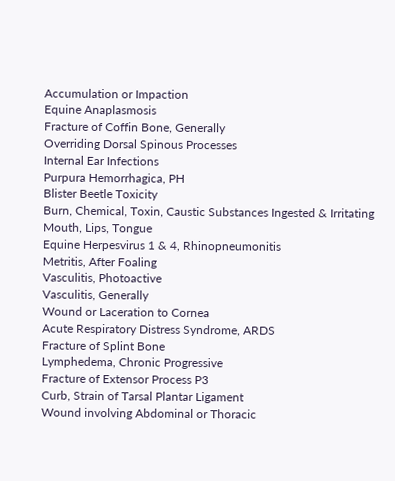Accumulation or Impaction
Equine Anaplasmosis
Fracture of Coffin Bone, Generally
Overriding Dorsal Spinous Processes
Internal Ear Infections
Purpura Hemorrhagica, PH
Blister Beetle Toxicity
Burn, Chemical, Toxin, Caustic Substances Ingested & Irritating Mouth, Lips, Tongue
Equine Herpesvirus 1 & 4, Rhinopneumonitis
Metritis, After Foaling
Vasculitis, Photoactive
Vasculitis, Generally
Wound or Laceration to Cornea
Acute Respiratory Distress Syndrome, ARDS
Fracture of Splint Bone
Lymphedema, Chronic Progressive
Fracture of Extensor Process P3
Curb, Strain of Tarsal Plantar Ligament
Wound involving Abdominal or Thoracic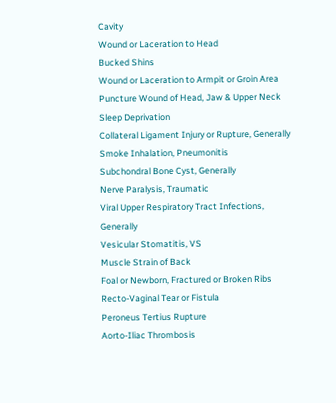Cavity
Wound or Laceration to Head
Bucked Shins
Wound or Laceration to Armpit or Groin Area
Puncture Wound of Head, Jaw & Upper Neck
Sleep Deprivation
Collateral Ligament Injury or Rupture, Generally
Smoke Inhalation, Pneumonitis
Subchondral Bone Cyst, Generally
Nerve Paralysis, Traumatic
Viral Upper Respiratory Tract Infections, Generally
Vesicular Stomatitis, VS
Muscle Strain of Back
Foal or Newborn, Fractured or Broken Ribs
Recto-Vaginal Tear or Fistula
Peroneus Tertius Rupture
Aorto-Iliac Thrombosis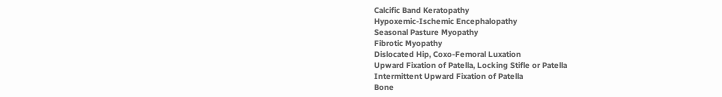Calcific Band Keratopathy
Hypoxemic-Ischemic Encephalopathy
Seasonal Pasture Myopathy
Fibrotic Myopathy
Dislocated Hip, Coxo-Femoral Luxation
Upward Fixation of Patella, Locking Stifle or Patella
Intermittent Upward Fixation of Patella
Bone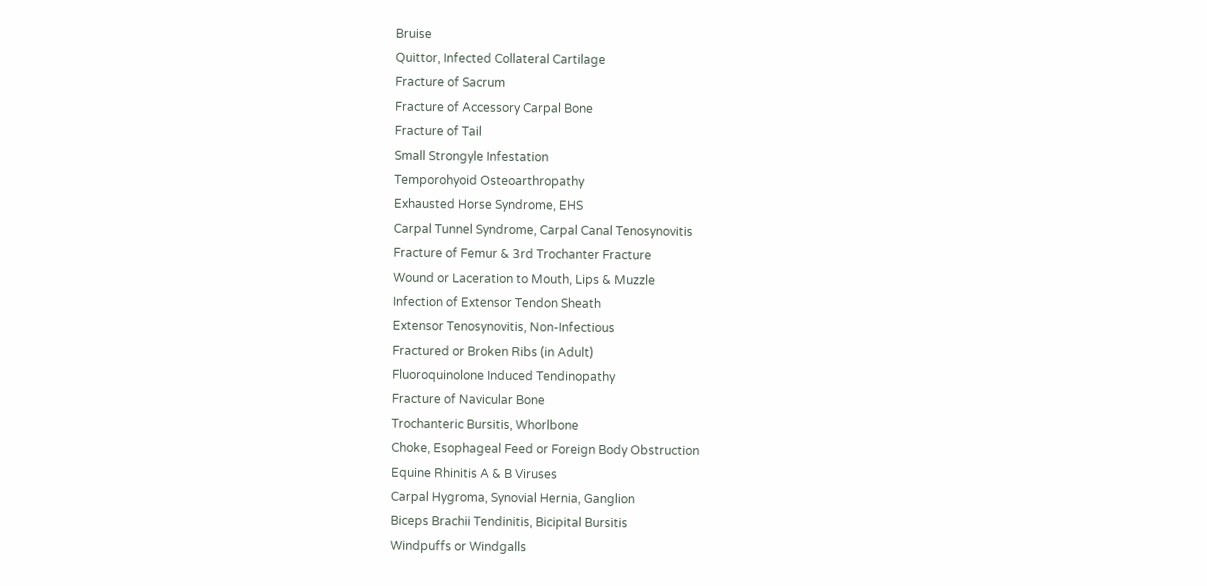Bruise
Quittor, Infected Collateral Cartilage
Fracture of Sacrum
Fracture of Accessory Carpal Bone
Fracture of Tail
Small Strongyle Infestation
Temporohyoid Osteoarthropathy
Exhausted Horse Syndrome, EHS
Carpal Tunnel Syndrome, Carpal Canal Tenosynovitis
Fracture of Femur & 3rd Trochanter Fracture
Wound or Laceration to Mouth, Lips & Muzzle
Infection of Extensor Tendon Sheath
Extensor Tenosynovitis, Non-Infectious
Fractured or Broken Ribs (in Adult)
Fluoroquinolone Induced Tendinopathy
Fracture of Navicular Bone
Trochanteric Bursitis, Whorlbone
Choke, Esophageal Feed or Foreign Body Obstruction
Equine Rhinitis A & B Viruses
Carpal Hygroma, Synovial Hernia, Ganglion
Biceps Brachii Tendinitis, Bicipital Bursitis
Windpuffs or Windgalls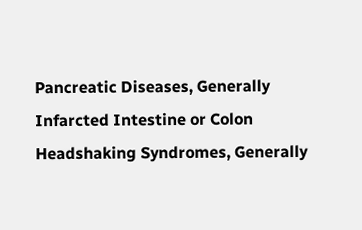Pancreatic Diseases, Generally
Infarcted Intestine or Colon
Headshaking Syndromes, Generally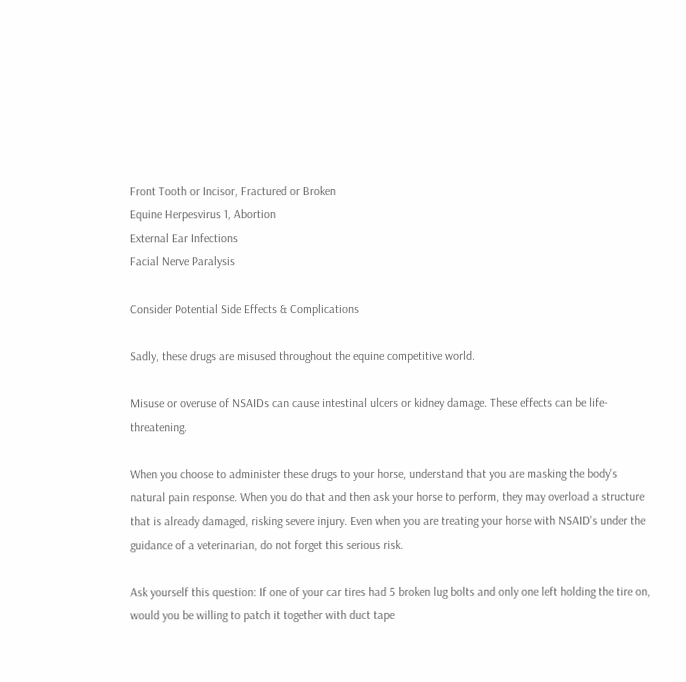Front Tooth or Incisor, Fractured or Broken
Equine Herpesvirus 1, Abortion
External Ear Infections
Facial Nerve Paralysis

Consider Potential Side Effects & Complications

Sadly, these drugs are misused throughout the equine competitive world.

Misuse or overuse of NSAIDs can cause intestinal ulcers or kidney damage. These effects can be life-threatening.

When you choose to administer these drugs to your horse, understand that you are masking the body's natural pain response. When you do that and then ask your horse to perform, they may overload a structure that is already damaged, risking severe injury. Even when you are treating your horse with NSAID's under the guidance of a veterinarian, do not forget this serious risk.

Ask yourself this question: If one of your car tires had 5 broken lug bolts and only one left holding the tire on, would you be willing to patch it together with duct tape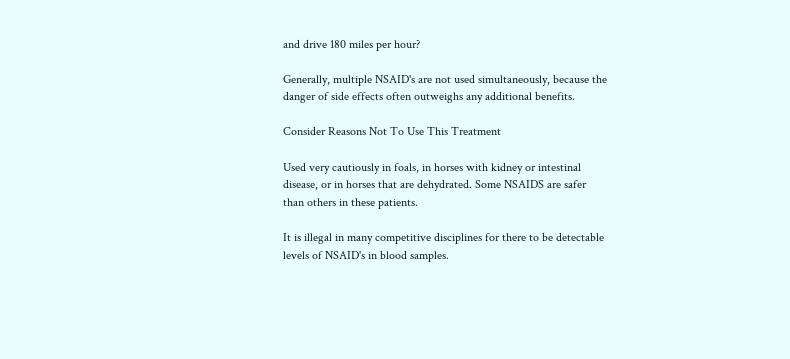and drive 180 miles per hour?

Generally, multiple NSAID's are not used simultaneously, because the danger of side effects often outweighs any additional benefits.

Consider Reasons Not To Use This Treatment

Used very cautiously in foals, in horses with kidney or intestinal disease, or in horses that are dehydrated. Some NSAIDS are safer than others in these patients.

It is illegal in many competitive disciplines for there to be detectable levels of NSAID's in blood samples.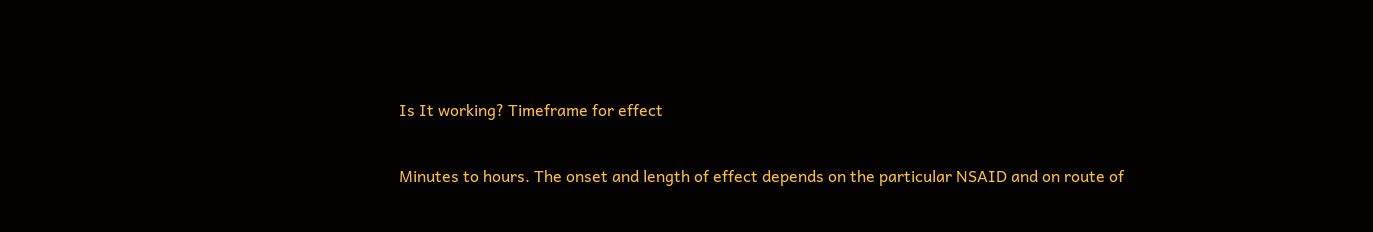Is It working? Timeframe for effect

Minutes to hours. The onset and length of effect depends on the particular NSAID and on route of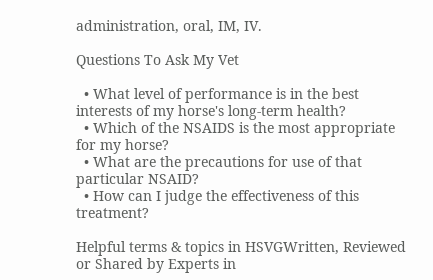administration, oral, IM, IV.

Questions To Ask My Vet

  • What level of performance is in the best interests of my horse's long-term health?
  • Which of the NSAIDS is the most appropriate for my horse?
  • What are the precautions for use of that particular NSAID?
  • How can I judge the effectiveness of this treatment?

Helpful terms & topics in HSVGWritten, Reviewed or Shared by Experts in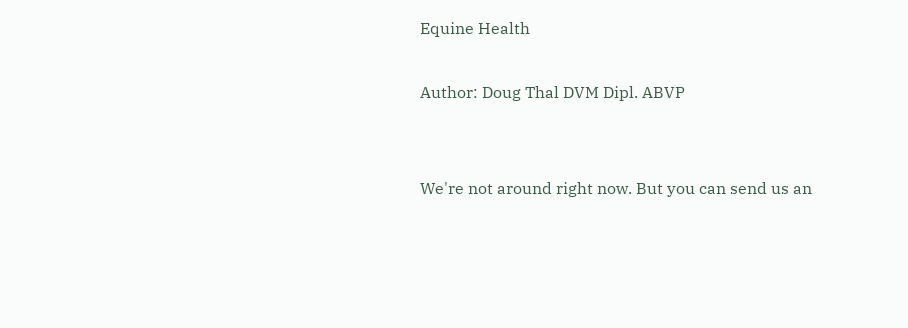Equine Health

Author: Doug Thal DVM Dipl. ABVP


We're not around right now. But you can send us an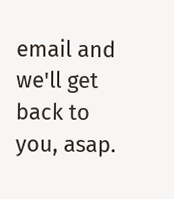email and we'll get back to you, asap.